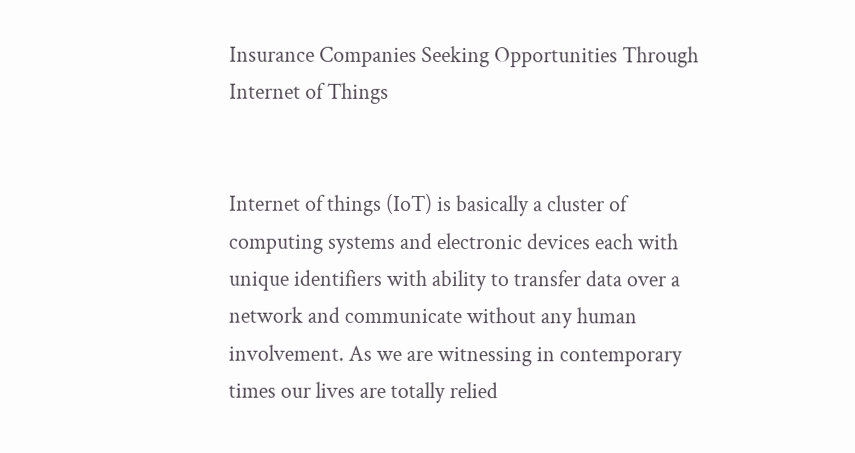Insurance Companies Seeking Opportunities Through Internet of Things


Internet of things (IoT) is basically a cluster of computing systems and electronic devices each with unique identifiers with ability to transfer data over a network and communicate without any human involvement. As we are witnessing in contemporary times our lives are totally relied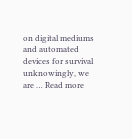on digital mediums and automated devices for survival unknowingly, we are … Read more